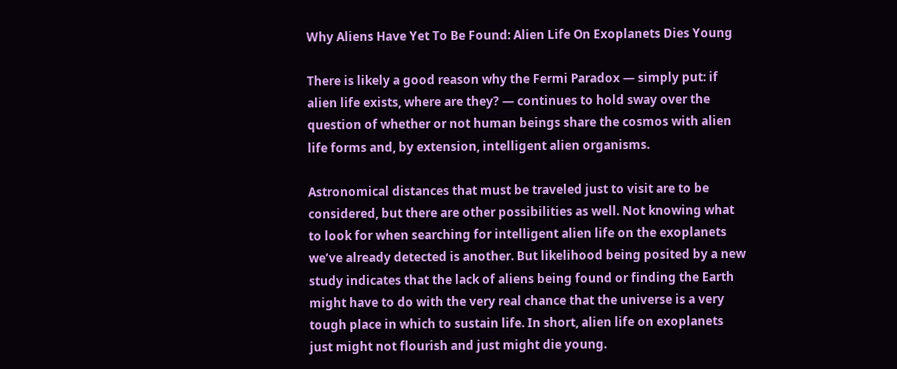Why Aliens Have Yet To Be Found: Alien Life On Exoplanets Dies Young

There is likely a good reason why the Fermi Paradox — simply put: if alien life exists, where are they? — continues to hold sway over the question of whether or not human beings share the cosmos with alien life forms and, by extension, intelligent alien organisms.

Astronomical distances that must be traveled just to visit are to be considered, but there are other possibilities as well. Not knowing what to look for when searching for intelligent alien life on the exoplanets we’ve already detected is another. But likelihood being posited by a new study indicates that the lack of aliens being found or finding the Earth might have to do with the very real chance that the universe is a very tough place in which to sustain life. In short, alien life on exoplanets just might not flourish and just might die young.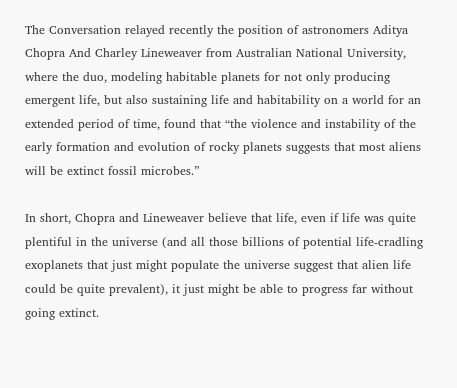The Conversation relayed recently the position of astronomers Aditya Chopra And Charley Lineweaver from Australian National University, where the duo, modeling habitable planets for not only producing emergent life, but also sustaining life and habitability on a world for an extended period of time, found that “the violence and instability of the early formation and evolution of rocky planets suggests that most aliens will be extinct fossil microbes.”

In short, Chopra and Lineweaver believe that life, even if life was quite plentiful in the universe (and all those billions of potential life-cradling exoplanets that just might populate the universe suggest that alien life could be quite prevalent), it just might be able to progress far without going extinct.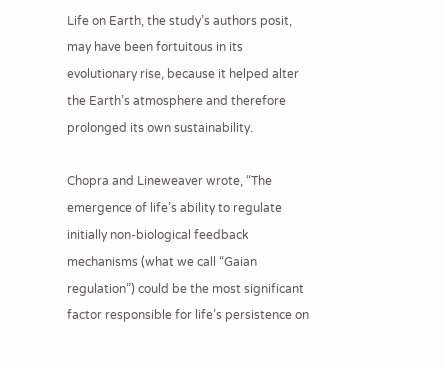Life on Earth, the study’s authors posit, may have been fortuitous in its evolutionary rise, because it helped alter the Earth’s atmosphere and therefore prolonged its own sustainability.

Chopra and Lineweaver wrote, “The emergence of life’s ability to regulate initially non-biological feedback mechanisms (what we call “Gaian regulation”) could be the most significant factor responsible for life’s persistence on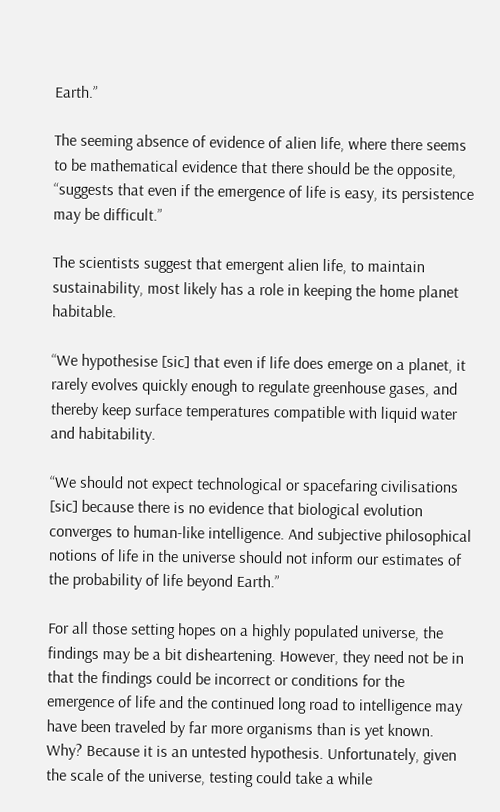Earth.”

The seeming absence of evidence of alien life, where there seems to be mathematical evidence that there should be the opposite, “suggests that even if the emergence of life is easy, its persistence may be difficult.”

The scientists suggest that emergent alien life, to maintain sustainability, most likely has a role in keeping the home planet habitable.

“We hypothesise [sic] that even if life does emerge on a planet, it rarely evolves quickly enough to regulate greenhouse gases, and thereby keep surface temperatures compatible with liquid water and habitability.

“We should not expect technological or spacefaring civilisations [sic] because there is no evidence that biological evolution converges to human-like intelligence. And subjective philosophical notions of life in the universe should not inform our estimates of the probability of life beyond Earth.”

For all those setting hopes on a highly populated universe, the findings may be a bit disheartening. However, they need not be in that the findings could be incorrect or conditions for the emergence of life and the continued long road to intelligence may have been traveled by far more organisms than is yet known. Why? Because it is an untested hypothesis. Unfortunately, given the scale of the universe, testing could take a while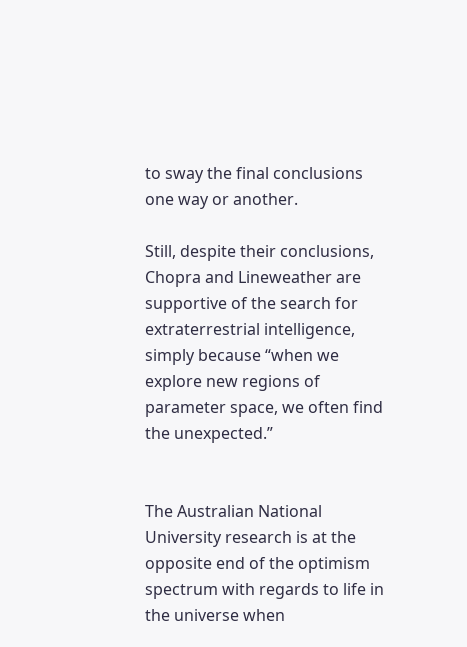to sway the final conclusions one way or another.

Still, despite their conclusions, Chopra and Lineweather are supportive of the search for extraterrestrial intelligence, simply because “when we explore new regions of parameter space, we often find the unexpected.”


The Australian National University research is at the opposite end of the optimism spectrum with regards to life in the universe when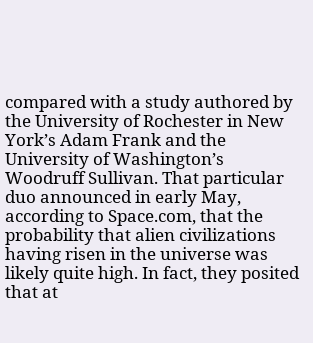compared with a study authored by the University of Rochester in New York’s Adam Frank and the University of Washington’s Woodruff Sullivan. That particular duo announced in early May, according to Space.com, that the probability that alien civilizations having risen in the universe was likely quite high. In fact, they posited that at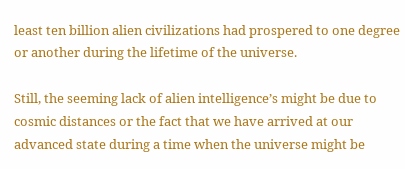least ten billion alien civilizations had prospered to one degree or another during the lifetime of the universe.

Still, the seeming lack of alien intelligence’s might be due to cosmic distances or the fact that we have arrived at our advanced state during a time when the universe might be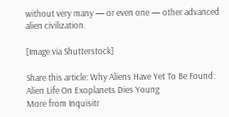without very many — or even one — other advanced alien civilization.

[Image via Shutterstock]

Share this article: Why Aliens Have Yet To Be Found: Alien Life On Exoplanets Dies Young
More from Inquisitr